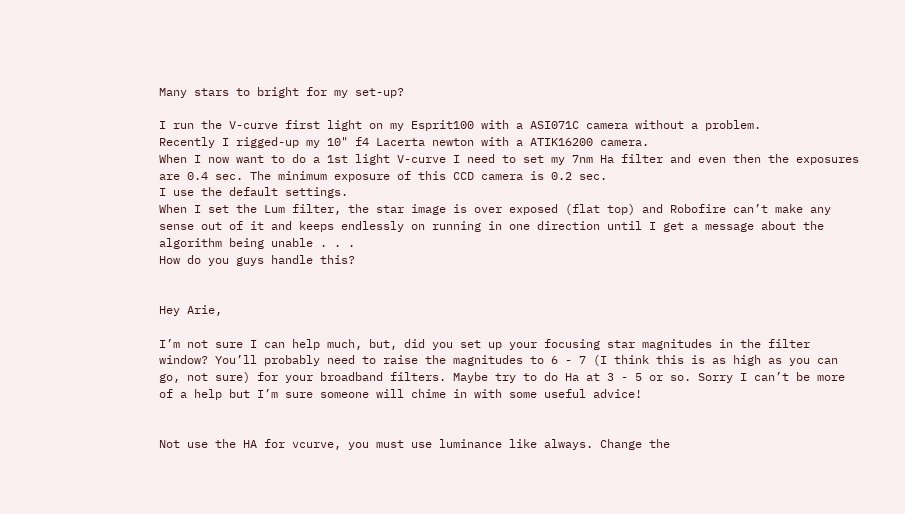Many stars to bright for my set-up?

I run the V-curve first light on my Esprit100 with a ASI071C camera without a problem.
Recently I rigged-up my 10" f4 Lacerta newton with a ATIK16200 camera.
When I now want to do a 1st light V-curve I need to set my 7nm Ha filter and even then the exposures are 0.4 sec. The minimum exposure of this CCD camera is 0.2 sec.
I use the default settings.
When I set the Lum filter, the star image is over exposed (flat top) and Robofire can’t make any sense out of it and keeps endlessly on running in one direction until I get a message about the algorithm being unable . . .
How do you guys handle this?


Hey Arie,

I’m not sure I can help much, but, did you set up your focusing star magnitudes in the filter window? You’ll probably need to raise the magnitudes to 6 - 7 (I think this is as high as you can go, not sure) for your broadband filters. Maybe try to do Ha at 3 - 5 or so. Sorry I can’t be more of a help but I’m sure someone will chime in with some useful advice!


Not use the HA for vcurve, you must use luminance like always. Change the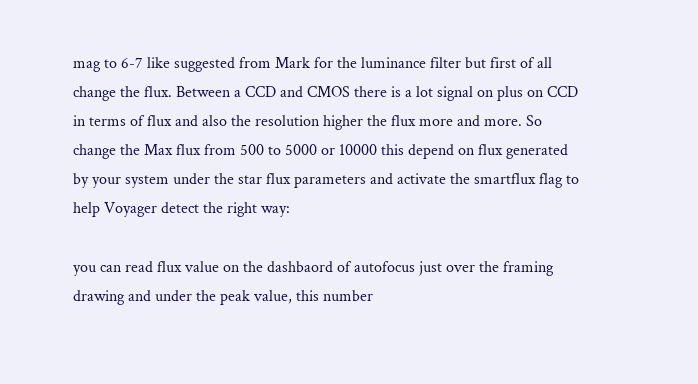mag to 6-7 like suggested from Mark for the luminance filter but first of all change the flux. Between a CCD and CMOS there is a lot signal on plus on CCD in terms of flux and also the resolution higher the flux more and more. So change the Max flux from 500 to 5000 or 10000 this depend on flux generated by your system under the star flux parameters and activate the smartflux flag to help Voyager detect the right way:

you can read flux value on the dashbaord of autofocus just over the framing drawing and under the peak value, this number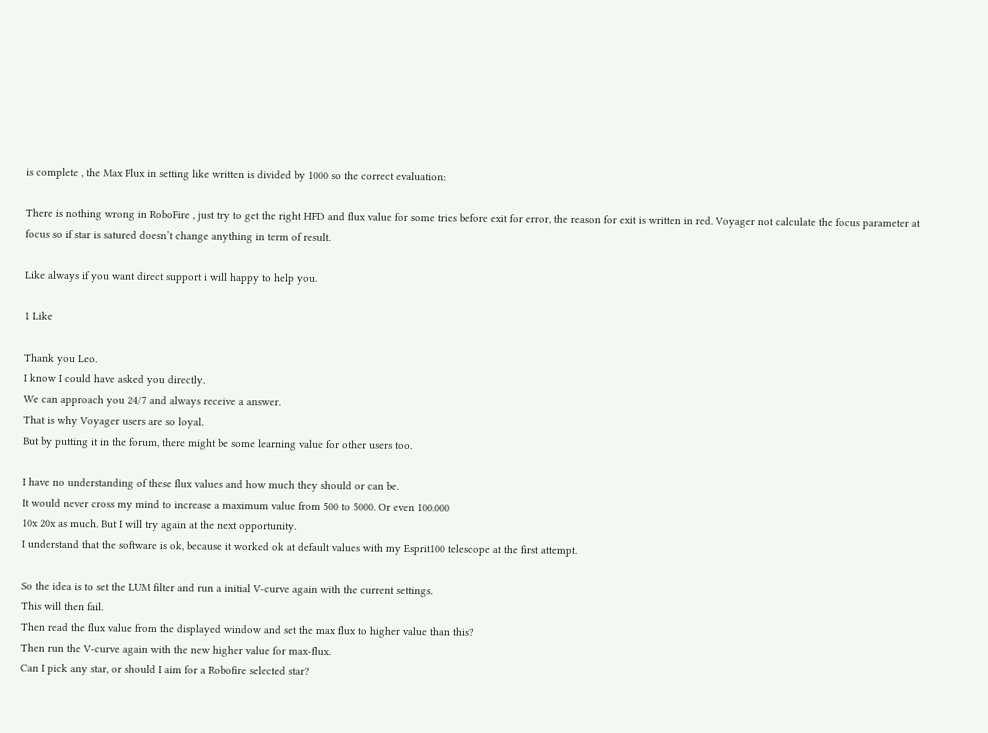is complete , the Max Flux in setting like written is divided by 1000 so the correct evaluation:

There is nothing wrong in RoboFire , just try to get the right HFD and flux value for some tries before exit for error, the reason for exit is written in red. Voyager not calculate the focus parameter at focus so if star is satured doesn’t change anything in term of result.

Like always if you want direct support i will happy to help you.

1 Like

Thank you Leo.
I know I could have asked you directly.
We can approach you 24/7 and always receive a answer.
That is why Voyager users are so loyal.
But by putting it in the forum, there might be some learning value for other users too.

I have no understanding of these flux values and how much they should or can be.
It would never cross my mind to increase a maximum value from 500 to 5000. Or even 100.000
10x 20x as much. But I will try again at the next opportunity.
I understand that the software is ok, because it worked ok at default values with my Esprit100 telescope at the first attempt.

So the idea is to set the LUM filter and run a initial V-curve again with the current settings.
This will then fail.
Then read the flux value from the displayed window and set the max flux to higher value than this?
Then run the V-curve again with the new higher value for max-flux.
Can I pick any star, or should I aim for a Robofire selected star?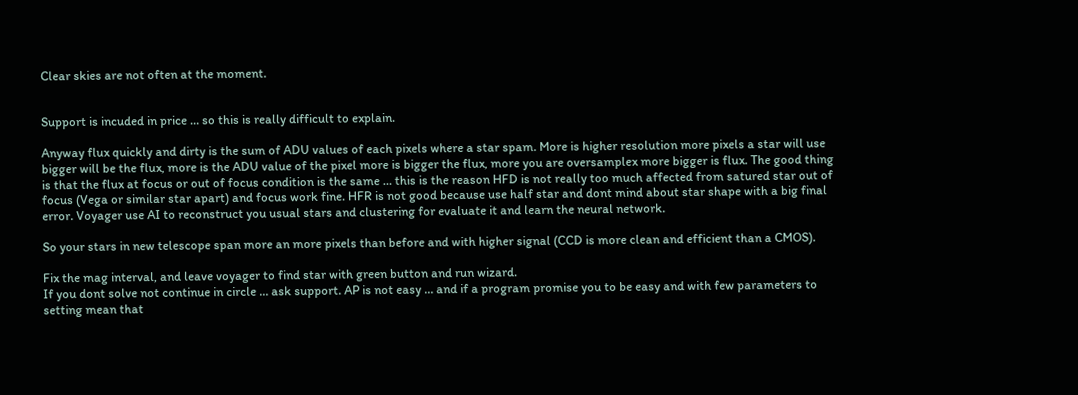Clear skies are not often at the moment.


Support is incuded in price … so this is really difficult to explain.

Anyway flux quickly and dirty is the sum of ADU values of each pixels where a star spam. More is higher resolution more pixels a star will use bigger will be the flux, more is the ADU value of the pixel more is bigger the flux, more you are oversamplex more bigger is flux. The good thing is that the flux at focus or out of focus condition is the same … this is the reason HFD is not really too much affected from satured star out of focus (Vega or similar star apart) and focus work fine. HFR is not good because use half star and dont mind about star shape with a big final error. Voyager use AI to reconstruct you usual stars and clustering for evaluate it and learn the neural network.

So your stars in new telescope span more an more pixels than before and with higher signal (CCD is more clean and efficient than a CMOS).

Fix the mag interval, and leave voyager to find star with green button and run wizard.
If you dont solve not continue in circle … ask support. AP is not easy … and if a program promise you to be easy and with few parameters to setting mean that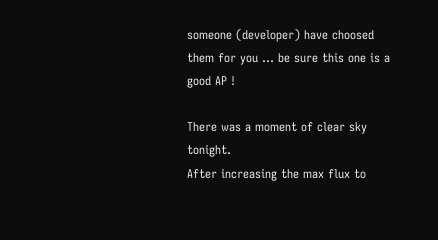someone (developer) have choosed them for you … be sure this one is a good AP !

There was a moment of clear sky tonight.
After increasing the max flux to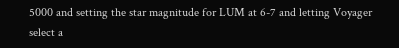5000 and setting the star magnitude for LUM at 6-7 and letting Voyager select a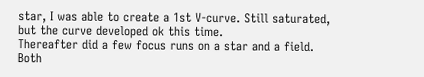star, I was able to create a 1st V-curve. Still saturated, but the curve developed ok this time.
Thereafter did a few focus runs on a star and a field. Both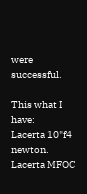were successful.

This what I have:
Lacerta 10"f4 newton.
Lacerta MFOC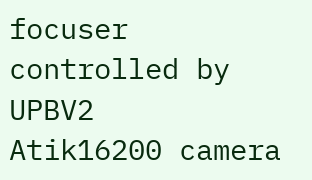focuser controlled by UPBV2
Atik16200 camera